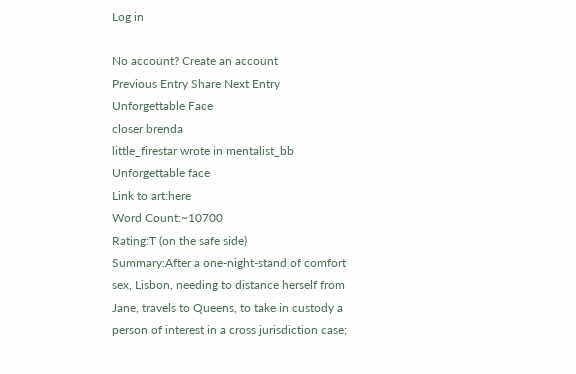Log in

No account? Create an account
Previous Entry Share Next Entry
Unforgettable Face
closer brenda
little_firestar wrote in mentalist_bb
Unforgettable face
Link to art:here
Word Count:~10700
Rating:T (on the safe side)
Summary:After a one-night-stand of comfort sex, Lisbon, needing to distance herself from Jane, travels to Queens, to take in custody a person of interest in a cross jurisdiction case;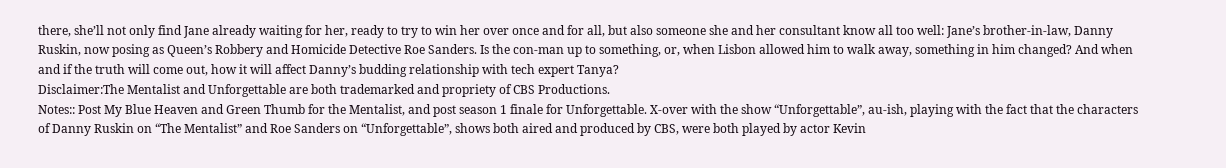there, she’ll not only find Jane already waiting for her, ready to try to win her over once and for all, but also someone she and her consultant know all too well: Jane’s brother-in-law, Danny Ruskin, now posing as Queen’s Robbery and Homicide Detective Roe Sanders. Is the con-man up to something, or, when Lisbon allowed him to walk away, something in him changed? And when and if the truth will come out, how it will affect Danny’s budding relationship with tech expert Tanya?
Disclaimer:The Mentalist and Unforgettable are both trademarked and propriety of CBS Productions.
Notes:: Post My Blue Heaven and Green Thumb for the Mentalist, and post season 1 finale for Unforgettable. X-over with the show “Unforgettable”, au-ish, playing with the fact that the characters of Danny Ruskin on “The Mentalist” and Roe Sanders on “Unforgettable”, shows both aired and produced by CBS, were both played by actor Kevin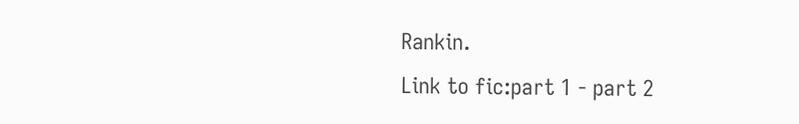Rankin.
Link to fic:part 1 - part 2